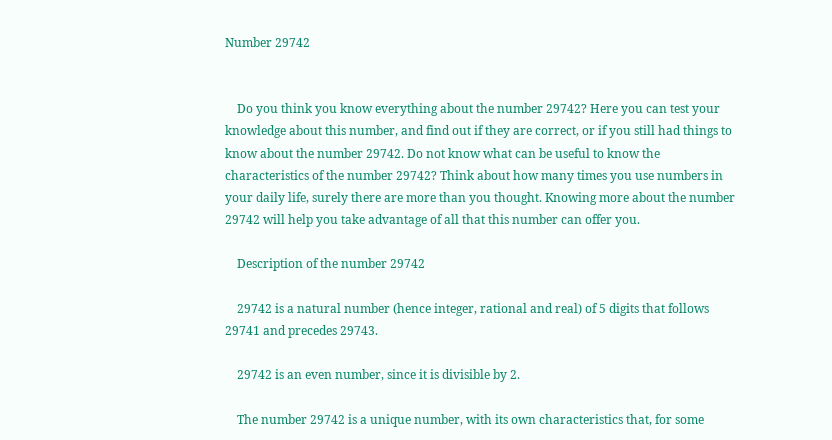Number 29742


    Do you think you know everything about the number 29742? Here you can test your knowledge about this number, and find out if they are correct, or if you still had things to know about the number 29742. Do not know what can be useful to know the characteristics of the number 29742? Think about how many times you use numbers in your daily life, surely there are more than you thought. Knowing more about the number 29742 will help you take advantage of all that this number can offer you.

    Description of the number 29742

    29742 is a natural number (hence integer, rational and real) of 5 digits that follows 29741 and precedes 29743.

    29742 is an even number, since it is divisible by 2.

    The number 29742 is a unique number, with its own characteristics that, for some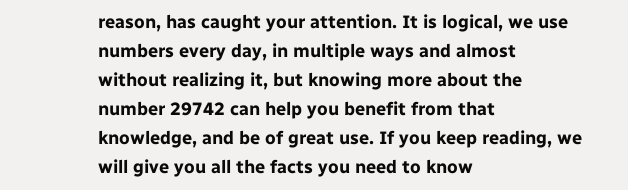reason, has caught your attention. It is logical, we use numbers every day, in multiple ways and almost without realizing it, but knowing more about the number 29742 can help you benefit from that knowledge, and be of great use. If you keep reading, we will give you all the facts you need to know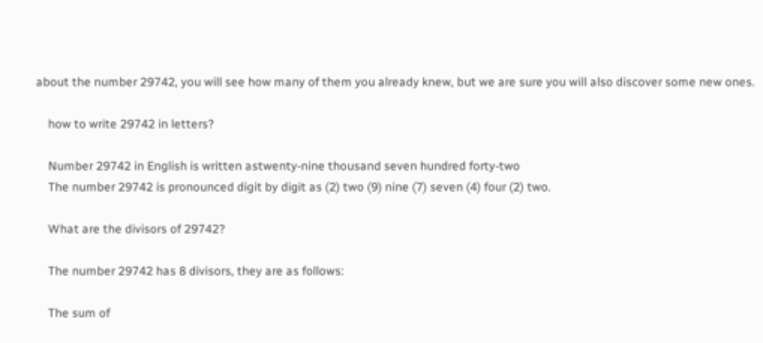about the number 29742, you will see how many of them you already knew, but we are sure you will also discover some new ones.

    how to write 29742 in letters?

    Number 29742 in English is written astwenty-nine thousand seven hundred forty-two
    The number 29742 is pronounced digit by digit as (2) two (9) nine (7) seven (4) four (2) two.

    What are the divisors of 29742?

    The number 29742 has 8 divisors, they are as follows:

    The sum of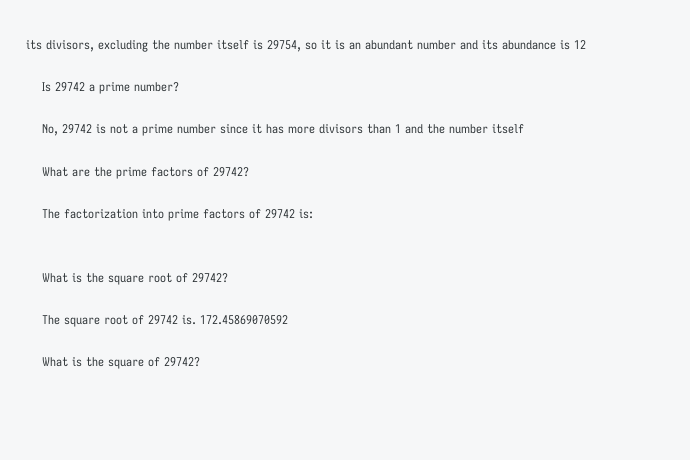its divisors, excluding the number itself is 29754, so it is an abundant number and its abundance is 12

    Is 29742 a prime number?

    No, 29742 is not a prime number since it has more divisors than 1 and the number itself

    What are the prime factors of 29742?

    The factorization into prime factors of 29742 is:


    What is the square root of 29742?

    The square root of 29742 is. 172.45869070592

    What is the square of 29742?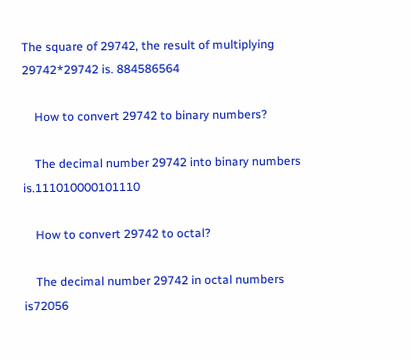The square of 29742, the result of multiplying 29742*29742 is. 884586564

    How to convert 29742 to binary numbers?

    The decimal number 29742 into binary numbers is.111010000101110

    How to convert 29742 to octal?

    The decimal number 29742 in octal numbers is72056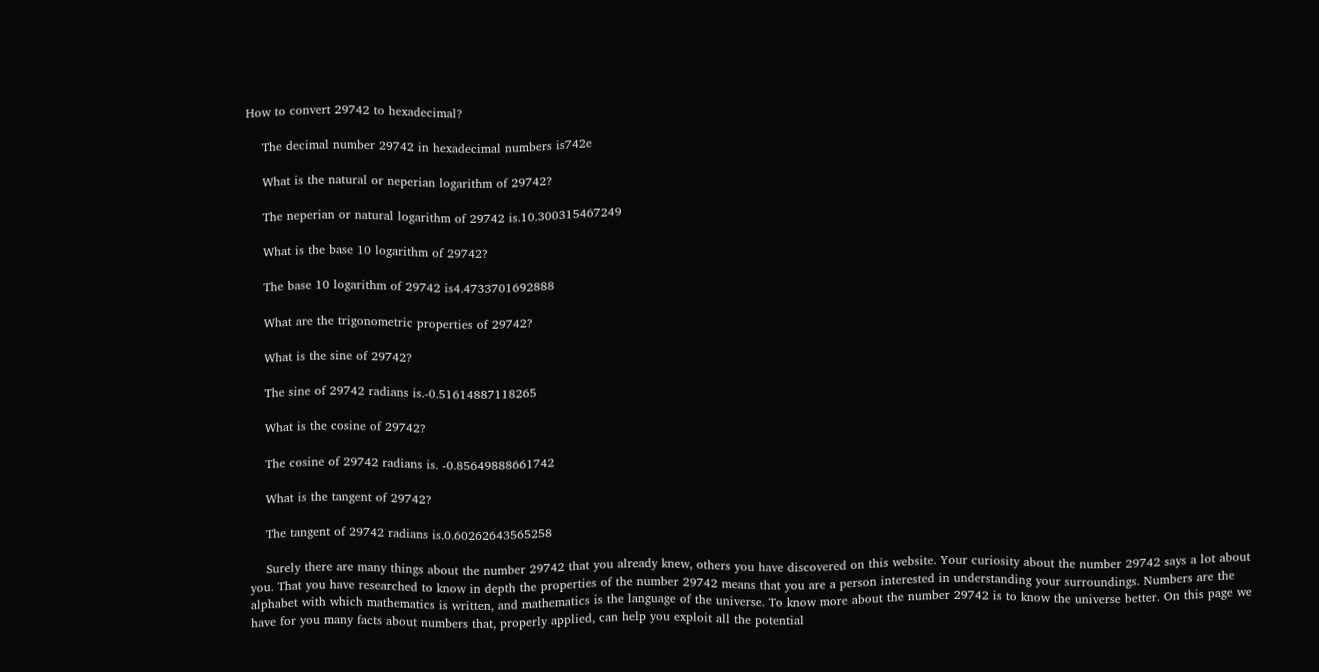How to convert 29742 to hexadecimal?

    The decimal number 29742 in hexadecimal numbers is742e

    What is the natural or neperian logarithm of 29742?

    The neperian or natural logarithm of 29742 is.10.300315467249

    What is the base 10 logarithm of 29742?

    The base 10 logarithm of 29742 is4.4733701692888

    What are the trigonometric properties of 29742?

    What is the sine of 29742?

    The sine of 29742 radians is.-0.51614887118265

    What is the cosine of 29742?

    The cosine of 29742 radians is. -0.85649888661742

    What is the tangent of 29742?

    The tangent of 29742 radians is.0.60262643565258

    Surely there are many things about the number 29742 that you already knew, others you have discovered on this website. Your curiosity about the number 29742 says a lot about you. That you have researched to know in depth the properties of the number 29742 means that you are a person interested in understanding your surroundings. Numbers are the alphabet with which mathematics is written, and mathematics is the language of the universe. To know more about the number 29742 is to know the universe better. On this page we have for you many facts about numbers that, properly applied, can help you exploit all the potential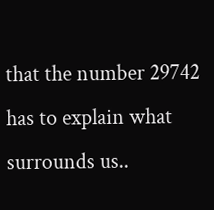that the number 29742 has to explain what surrounds us..